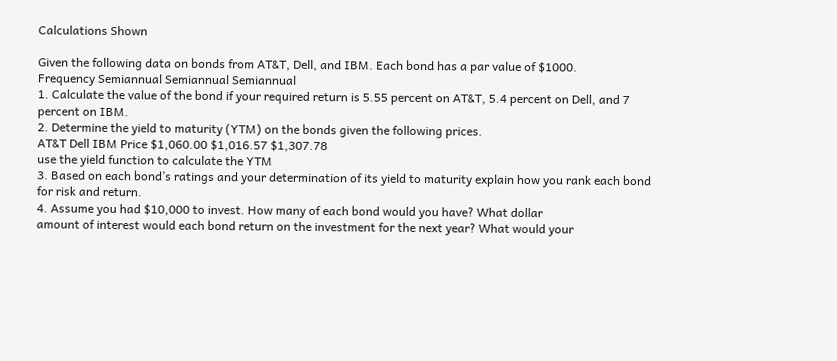Calculations Shown

Given the following data on bonds from AT&T, Dell, and IBM. Each bond has a par value of $1000.
Frequency Semiannual Semiannual Semiannual
1. Calculate the value of the bond if your required return is 5.55 percent on AT&T, 5.4 percent on Dell, and 7 percent on IBM.
2. Determine the yield to maturity (YTM) on the bonds given the following prices.
AT&T Dell IBM Price $1,060.00 $1,016.57 $1,307.78
use the yield function to calculate the YTM
3. Based on each bond’s ratings and your determination of its yield to maturity explain how you rank each bond for risk and return.
4. Assume you had $10,000 to invest. How many of each bond would you have? What dollar
amount of interest would each bond return on the investment for the next year? What would your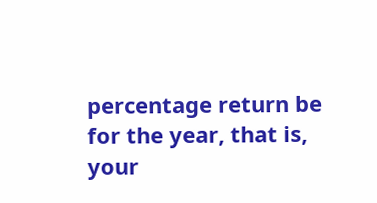percentage return be for the year, that is, your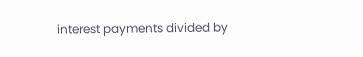interest payments divided by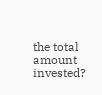the total amount invested?